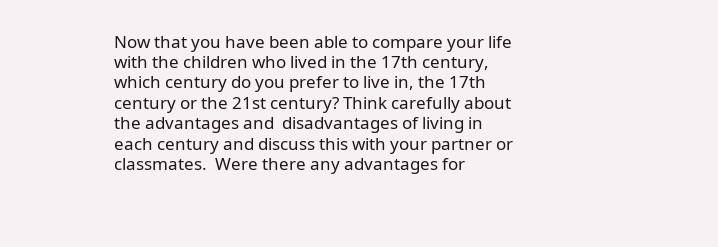Now that you have been able to compare your life with the children who lived in the 17th century, which century do you prefer to live in, the 17th century or the 21st century? Think carefully about the advantages and  disadvantages of living in each century and discuss this with your partner or classmates.  Were there any advantages for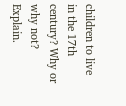children to live in the 17th century? Why or why not? Explain.